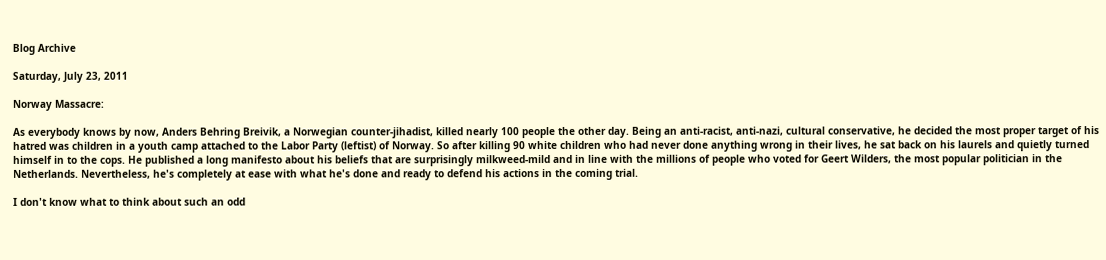Blog Archive

Saturday, July 23, 2011

Norway Massacre:

As everybody knows by now, Anders Behring Breivik, a Norwegian counter-jihadist, killed nearly 100 people the other day. Being an anti-racist, anti-nazi, cultural conservative, he decided the most proper target of his hatred was children in a youth camp attached to the Labor Party (leftist) of Norway. So after killing 90 white children who had never done anything wrong in their lives, he sat back on his laurels and quietly turned himself in to the cops. He published a long manifesto about his beliefs that are surprisingly milkweed-mild and in line with the millions of people who voted for Geert Wilders, the most popular politician in the Netherlands. Nevertheless, he's completely at ease with what he's done and ready to defend his actions in the coming trial.

I don't know what to think about such an odd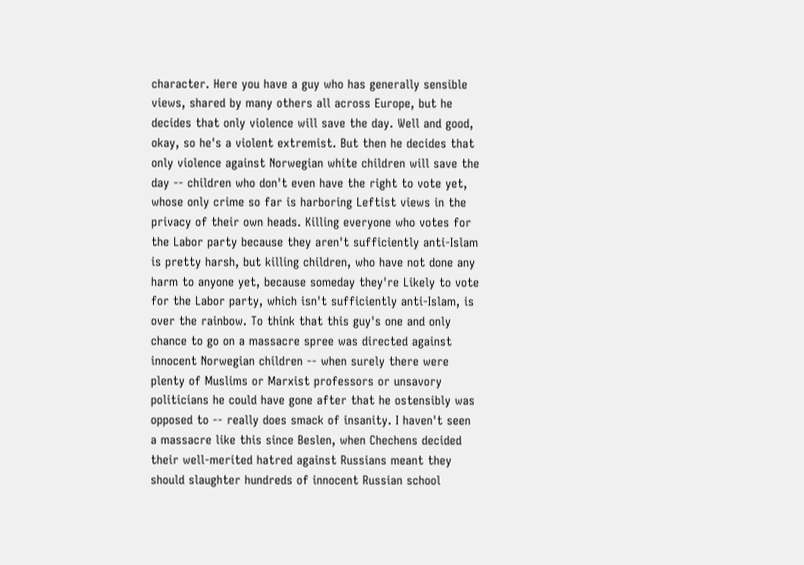character. Here you have a guy who has generally sensible views, shared by many others all across Europe, but he decides that only violence will save the day. Well and good, okay, so he's a violent extremist. But then he decides that only violence against Norwegian white children will save the day -- children who don't even have the right to vote yet, whose only crime so far is harboring Leftist views in the privacy of their own heads. Killing everyone who votes for the Labor party because they aren't sufficiently anti-Islam is pretty harsh, but killing children, who have not done any harm to anyone yet, because someday they're Likely to vote for the Labor party, which isn't sufficiently anti-Islam, is over the rainbow. To think that this guy's one and only chance to go on a massacre spree was directed against innocent Norwegian children -- when surely there were plenty of Muslims or Marxist professors or unsavory politicians he could have gone after that he ostensibly was opposed to -- really does smack of insanity. I haven't seen a massacre like this since Beslen, when Chechens decided their well-merited hatred against Russians meant they should slaughter hundreds of innocent Russian school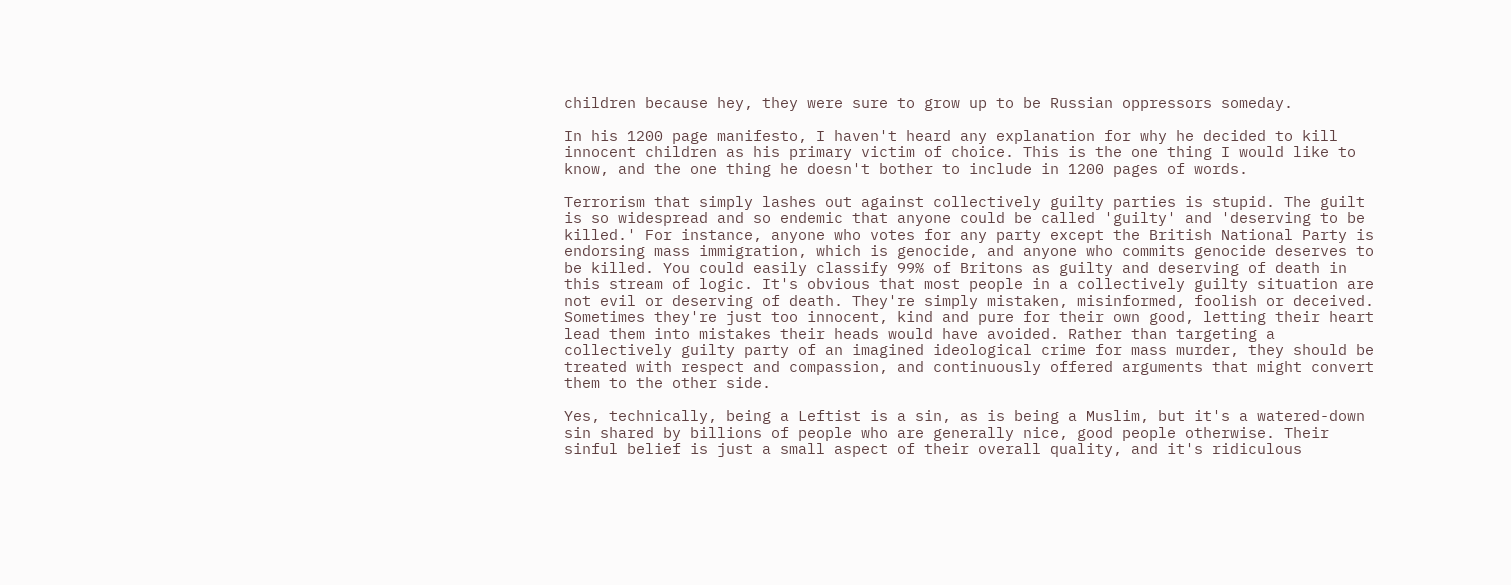children because hey, they were sure to grow up to be Russian oppressors someday.

In his 1200 page manifesto, I haven't heard any explanation for why he decided to kill innocent children as his primary victim of choice. This is the one thing I would like to know, and the one thing he doesn't bother to include in 1200 pages of words.

Terrorism that simply lashes out against collectively guilty parties is stupid. The guilt is so widespread and so endemic that anyone could be called 'guilty' and 'deserving to be killed.' For instance, anyone who votes for any party except the British National Party is endorsing mass immigration, which is genocide, and anyone who commits genocide deserves to be killed. You could easily classify 99% of Britons as guilty and deserving of death in this stream of logic. It's obvious that most people in a collectively guilty situation are not evil or deserving of death. They're simply mistaken, misinformed, foolish or deceived. Sometimes they're just too innocent, kind and pure for their own good, letting their heart lead them into mistakes their heads would have avoided. Rather than targeting a collectively guilty party of an imagined ideological crime for mass murder, they should be treated with respect and compassion, and continuously offered arguments that might convert them to the other side.

Yes, technically, being a Leftist is a sin, as is being a Muslim, but it's a watered-down sin shared by billions of people who are generally nice, good people otherwise. Their sinful belief is just a small aspect of their overall quality, and it's ridiculous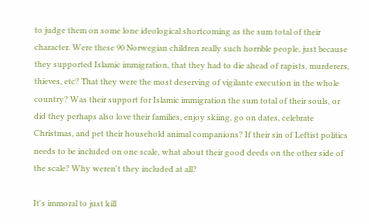to judge them on some lone ideological shortcoming as the sum total of their character. Were these 90 Norwegian children really such horrible people, just because they supported Islamic immigration, that they had to die ahead of rapists, murderers, thieves, etc? That they were the most deserving of vigilante execution in the whole country? Was their support for Islamic immigration the sum total of their souls, or did they perhaps also love their families, enjoy skiing, go on dates, celebrate Christmas, and pet their household animal companions? If their sin of Leftist politics needs to be included on one scale, what about their good deeds on the other side of the scale? Why weren't they included at all?

It's immoral to just kill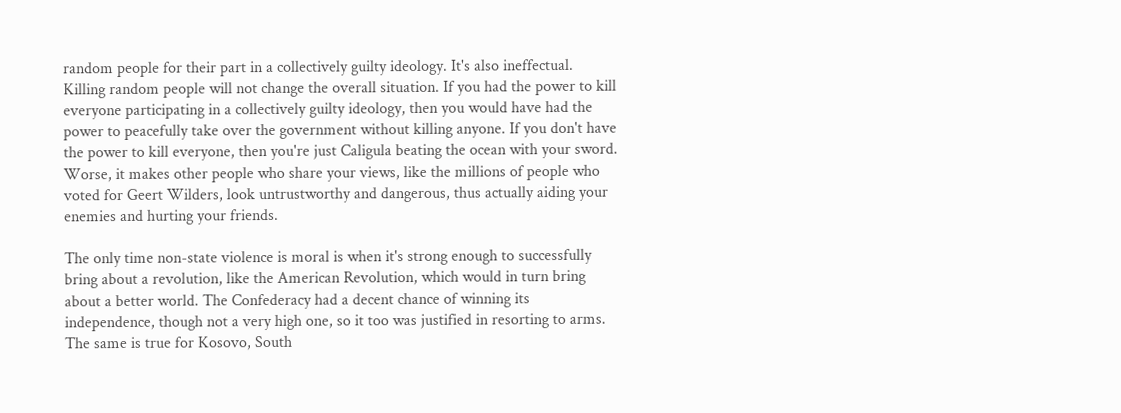random people for their part in a collectively guilty ideology. It's also ineffectual. Killing random people will not change the overall situation. If you had the power to kill everyone participating in a collectively guilty ideology, then you would have had the power to peacefully take over the government without killing anyone. If you don't have the power to kill everyone, then you're just Caligula beating the ocean with your sword. Worse, it makes other people who share your views, like the millions of people who voted for Geert Wilders, look untrustworthy and dangerous, thus actually aiding your enemies and hurting your friends.

The only time non-state violence is moral is when it's strong enough to successfully bring about a revolution, like the American Revolution, which would in turn bring about a better world. The Confederacy had a decent chance of winning its independence, though not a very high one, so it too was justified in resorting to arms. The same is true for Kosovo, South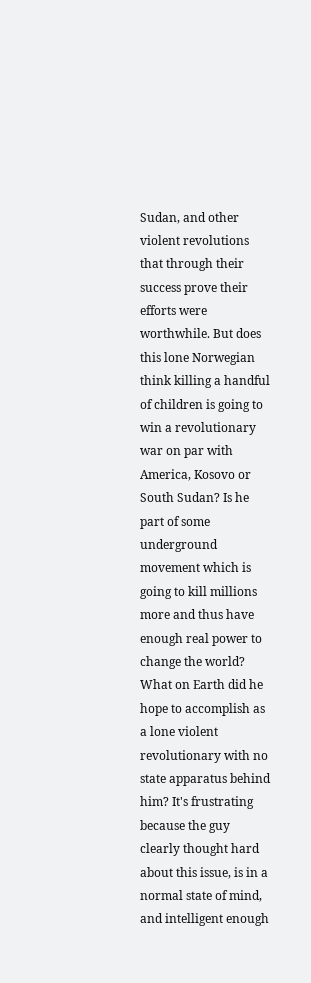Sudan, and other violent revolutions that through their success prove their efforts were worthwhile. But does this lone Norwegian think killing a handful of children is going to win a revolutionary war on par with America, Kosovo or South Sudan? Is he part of some underground movement which is going to kill millions more and thus have enough real power to change the world? What on Earth did he hope to accomplish as a lone violent revolutionary with no state apparatus behind him? It's frustrating because the guy clearly thought hard about this issue, is in a normal state of mind, and intelligent enough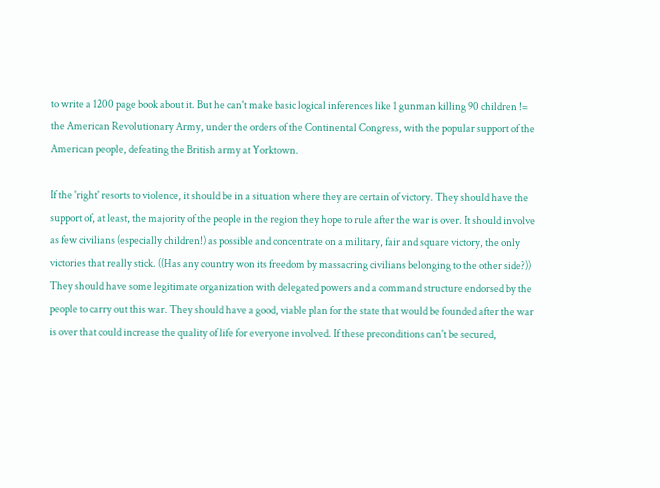to write a 1200 page book about it. But he can't make basic logical inferences like 1 gunman killing 90 children != the American Revolutionary Army, under the orders of the Continental Congress, with the popular support of the American people, defeating the British army at Yorktown.

If the 'right' resorts to violence, it should be in a situation where they are certain of victory. They should have the support of, at least, the majority of the people in the region they hope to rule after the war is over. It should involve as few civilians (especially children!) as possible and concentrate on a military, fair and square victory, the only victories that really stick. ((Has any country won its freedom by massacring civilians belonging to the other side?)) They should have some legitimate organization with delegated powers and a command structure endorsed by the people to carry out this war. They should have a good, viable plan for the state that would be founded after the war is over that could increase the quality of life for everyone involved. If these preconditions can't be secured,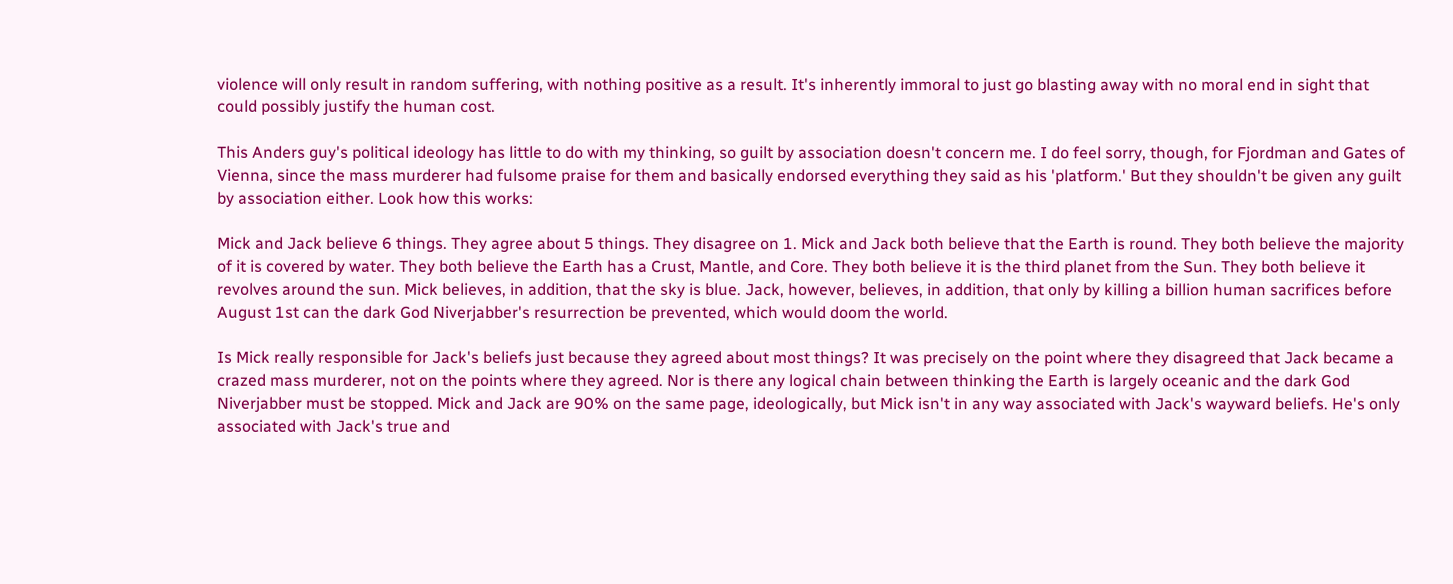violence will only result in random suffering, with nothing positive as a result. It's inherently immoral to just go blasting away with no moral end in sight that could possibly justify the human cost.

This Anders guy's political ideology has little to do with my thinking, so guilt by association doesn't concern me. I do feel sorry, though, for Fjordman and Gates of Vienna, since the mass murderer had fulsome praise for them and basically endorsed everything they said as his 'platform.' But they shouldn't be given any guilt by association either. Look how this works:

Mick and Jack believe 6 things. They agree about 5 things. They disagree on 1. Mick and Jack both believe that the Earth is round. They both believe the majority of it is covered by water. They both believe the Earth has a Crust, Mantle, and Core. They both believe it is the third planet from the Sun. They both believe it revolves around the sun. Mick believes, in addition, that the sky is blue. Jack, however, believes, in addition, that only by killing a billion human sacrifices before August 1st can the dark God Niverjabber's resurrection be prevented, which would doom the world.

Is Mick really responsible for Jack's beliefs just because they agreed about most things? It was precisely on the point where they disagreed that Jack became a crazed mass murderer, not on the points where they agreed. Nor is there any logical chain between thinking the Earth is largely oceanic and the dark God Niverjabber must be stopped. Mick and Jack are 90% on the same page, ideologically, but Mick isn't in any way associated with Jack's wayward beliefs. He's only associated with Jack's true and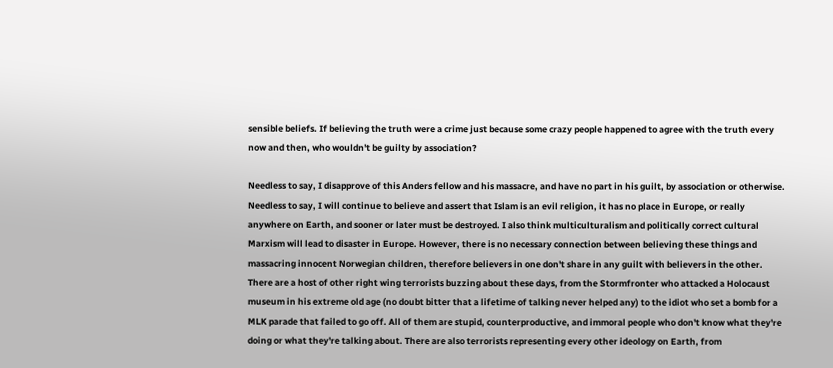sensible beliefs. If believing the truth were a crime just because some crazy people happened to agree with the truth every now and then, who wouldn't be guilty by association?

Needless to say, I disapprove of this Anders fellow and his massacre, and have no part in his guilt, by association or otherwise. Needless to say, I will continue to believe and assert that Islam is an evil religion, it has no place in Europe, or really anywhere on Earth, and sooner or later must be destroyed. I also think multiculturalism and politically correct cultural Marxism will lead to disaster in Europe. However, there is no necessary connection between believing these things and massacring innocent Norwegian children, therefore believers in one don't share in any guilt with believers in the other. There are a host of other right wing terrorists buzzing about these days, from the Stormfronter who attacked a Holocaust museum in his extreme old age (no doubt bitter that a lifetime of talking never helped any) to the idiot who set a bomb for a MLK parade that failed to go off. All of them are stupid, counterproductive, and immoral people who don't know what they're doing or what they're talking about. There are also terrorists representing every other ideology on Earth, from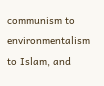communism to environmentalism to Islam, and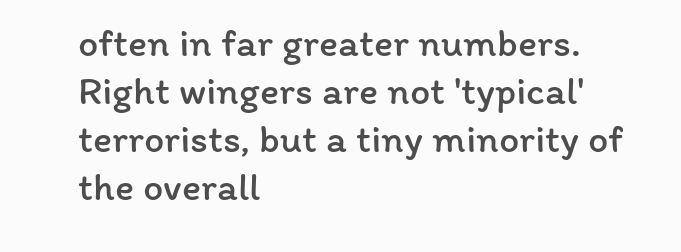often in far greater numbers. Right wingers are not 'typical' terrorists, but a tiny minority of the overall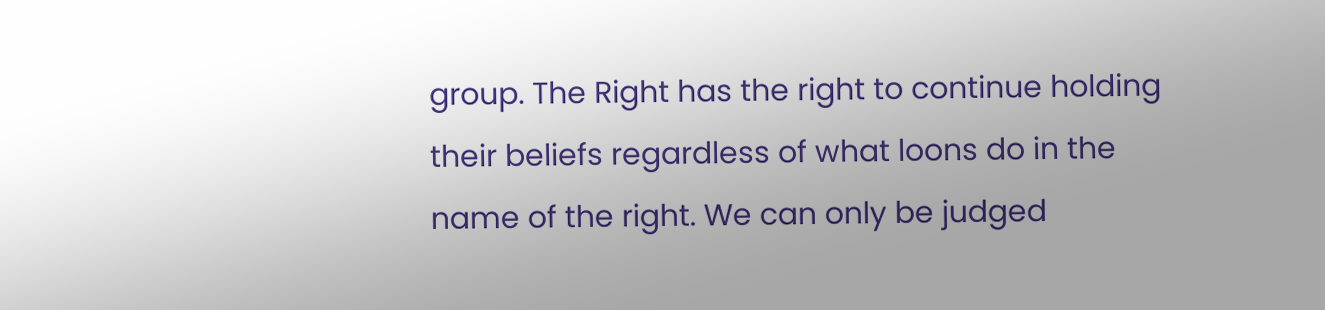group. The Right has the right to continue holding their beliefs regardless of what loons do in the name of the right. We can only be judged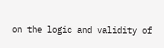on the logic and validity of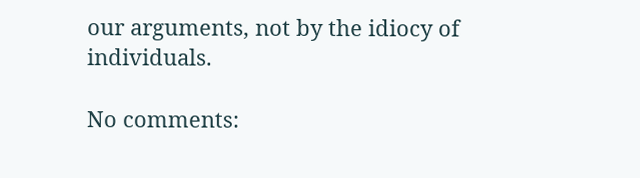our arguments, not by the idiocy of individuals.

No comments: